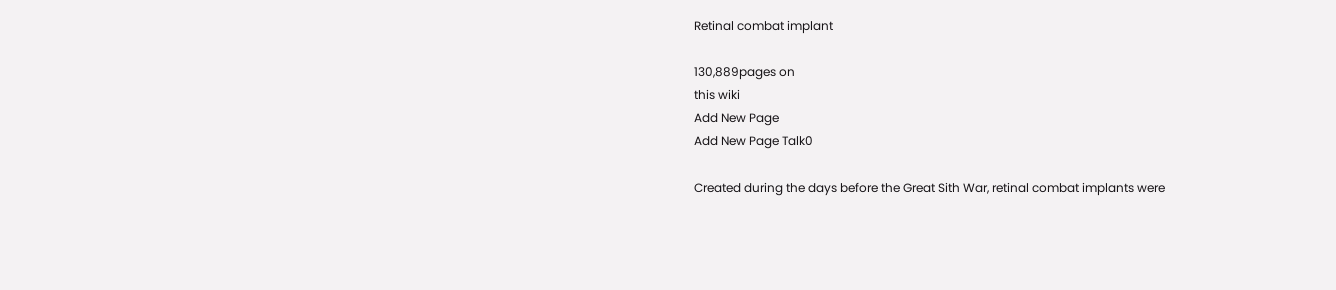Retinal combat implant

130,889pages on
this wiki
Add New Page
Add New Page Talk0

Created during the days before the Great Sith War, retinal combat implants were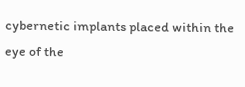cybernetic implants placed within the eye of the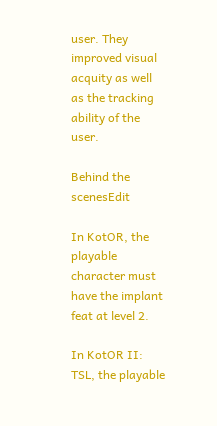user. They improved visual acquity as well as the tracking ability of the user.

Behind the scenesEdit

In KotOR, the playable character must have the implant feat at level 2.

In KotOR II: TSL, the playable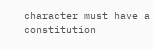character must have a constitution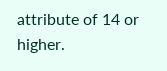attribute of 14 or higher.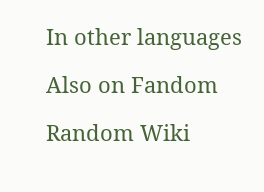In other languages

Also on Fandom

Random Wiki